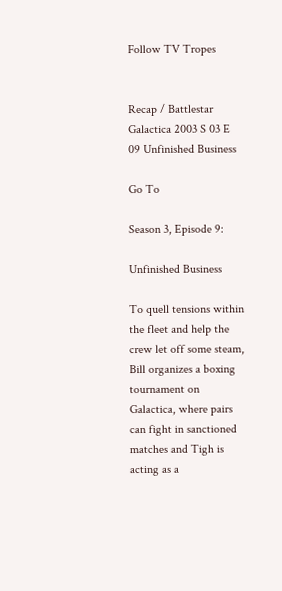Follow TV Tropes


Recap / Battlestar Galactica 2003 S 03 E 09 Unfinished Business

Go To

Season 3, Episode 9:

Unfinished Business

To quell tensions within the fleet and help the crew let off some steam, Bill organizes a boxing tournament on Galactica, where pairs can fight in sanctioned matches and Tigh is acting as a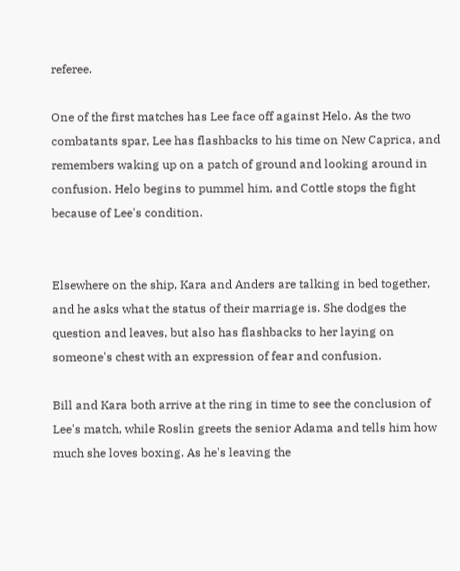referee.

One of the first matches has Lee face off against Helo. As the two combatants spar, Lee has flashbacks to his time on New Caprica, and remembers waking up on a patch of ground and looking around in confusion. Helo begins to pummel him, and Cottle stops the fight because of Lee's condition.


Elsewhere on the ship, Kara and Anders are talking in bed together, and he asks what the status of their marriage is. She dodges the question and leaves, but also has flashbacks to her laying on someone's chest with an expression of fear and confusion.

Bill and Kara both arrive at the ring in time to see the conclusion of Lee's match, while Roslin greets the senior Adama and tells him how much she loves boxing. As he's leaving the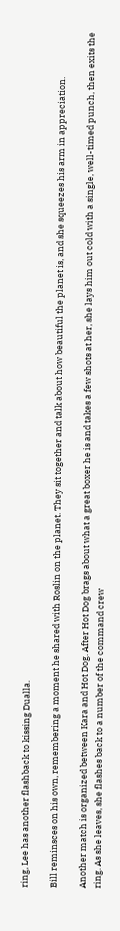ring, Lee has another flashback to kissing Dualla.

Bill reminsces on his own, remembering a moment he shared with Roslin on the planet. They sit together and talk about how beautiful the planet is, and she squeezes his arm in appreciation.

Another match is organized between Kara and Hot Dog. After Hot Dog brags about what a great boxer he is and takes a few shots at her, she lays him out cold with a single, well-timed punch, then exits the ring. As she leaves, she flashes back to a number of the command crew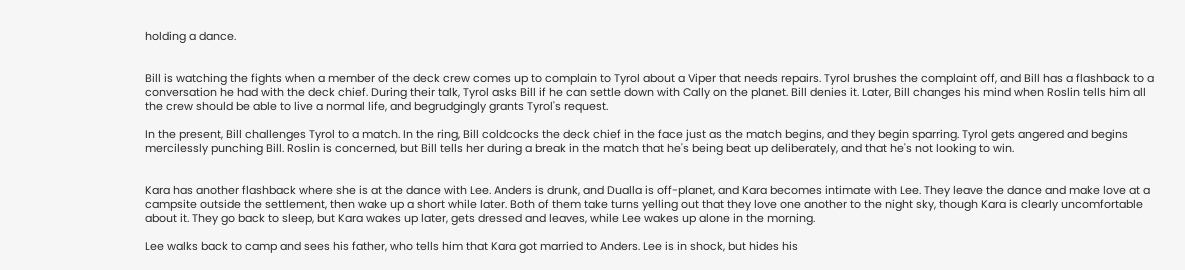holding a dance.


Bill is watching the fights when a member of the deck crew comes up to complain to Tyrol about a Viper that needs repairs. Tyrol brushes the complaint off, and Bill has a flashback to a conversation he had with the deck chief. During their talk, Tyrol asks Bill if he can settle down with Cally on the planet. Bill denies it. Later, Bill changes his mind when Roslin tells him all the crew should be able to live a normal life, and begrudgingly grants Tyrol's request.

In the present, Bill challenges Tyrol to a match. In the ring, Bill coldcocks the deck chief in the face just as the match begins, and they begin sparring. Tyrol gets angered and begins mercilessly punching Bill. Roslin is concerned, but Bill tells her during a break in the match that he's being beat up deliberately, and that he's not looking to win.


Kara has another flashback where she is at the dance with Lee. Anders is drunk, and Dualla is off-planet, and Kara becomes intimate with Lee. They leave the dance and make love at a campsite outside the settlement, then wake up a short while later. Both of them take turns yelling out that they love one another to the night sky, though Kara is clearly uncomfortable about it. They go back to sleep, but Kara wakes up later, gets dressed and leaves, while Lee wakes up alone in the morning.

Lee walks back to camp and sees his father, who tells him that Kara got married to Anders. Lee is in shock, but hides his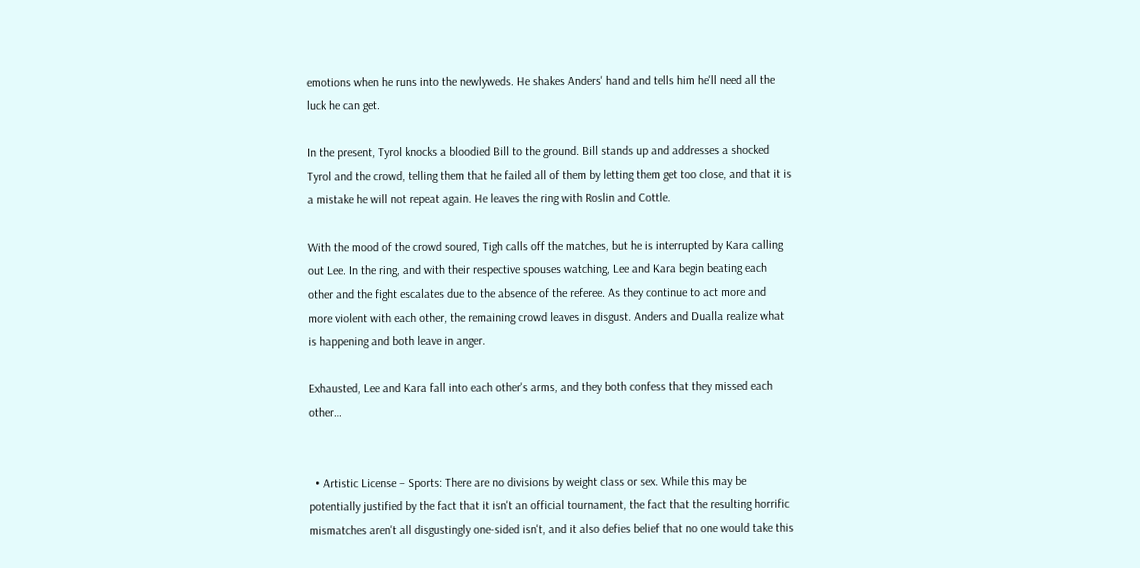emotions when he runs into the newlyweds. He shakes Anders' hand and tells him he'll need all the luck he can get.

In the present, Tyrol knocks a bloodied Bill to the ground. Bill stands up and addresses a shocked Tyrol and the crowd, telling them that he failed all of them by letting them get too close, and that it is a mistake he will not repeat again. He leaves the ring with Roslin and Cottle.

With the mood of the crowd soured, Tigh calls off the matches, but he is interrupted by Kara calling out Lee. In the ring, and with their respective spouses watching, Lee and Kara begin beating each other and the fight escalates due to the absence of the referee. As they continue to act more and more violent with each other, the remaining crowd leaves in disgust. Anders and Dualla realize what is happening and both leave in anger.

Exhausted, Lee and Kara fall into each other's arms, and they both confess that they missed each other…


  • Artistic License – Sports: There are no divisions by weight class or sex. While this may be potentially justified by the fact that it isn't an official tournament, the fact that the resulting horrific mismatches aren't all disgustingly one-sided isn't, and it also defies belief that no one would take this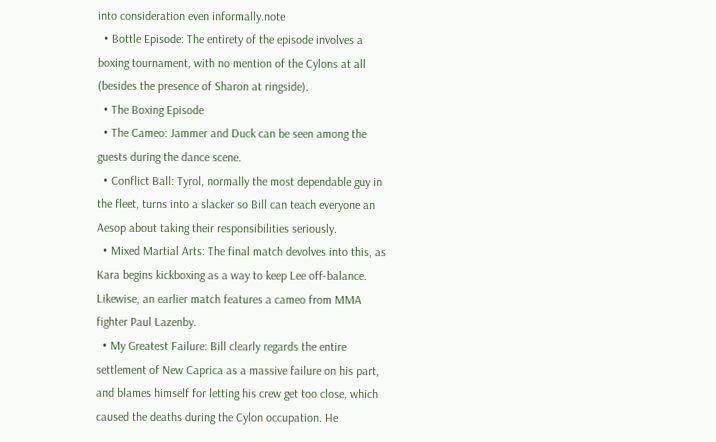into consideration even informally.note
  • Bottle Episode: The entirety of the episode involves a boxing tournament, with no mention of the Cylons at all (besides the presence of Sharon at ringside).
  • The Boxing Episode
  • The Cameo: Jammer and Duck can be seen among the guests during the dance scene.
  • Conflict Ball: Tyrol, normally the most dependable guy in the fleet, turns into a slacker so Bill can teach everyone an Aesop about taking their responsibilities seriously.
  • Mixed Martial Arts: The final match devolves into this, as Kara begins kickboxing as a way to keep Lee off-balance. Likewise, an earlier match features a cameo from MMA fighter Paul Lazenby.
  • My Greatest Failure: Bill clearly regards the entire settlement of New Caprica as a massive failure on his part, and blames himself for letting his crew get too close, which caused the deaths during the Cylon occupation. He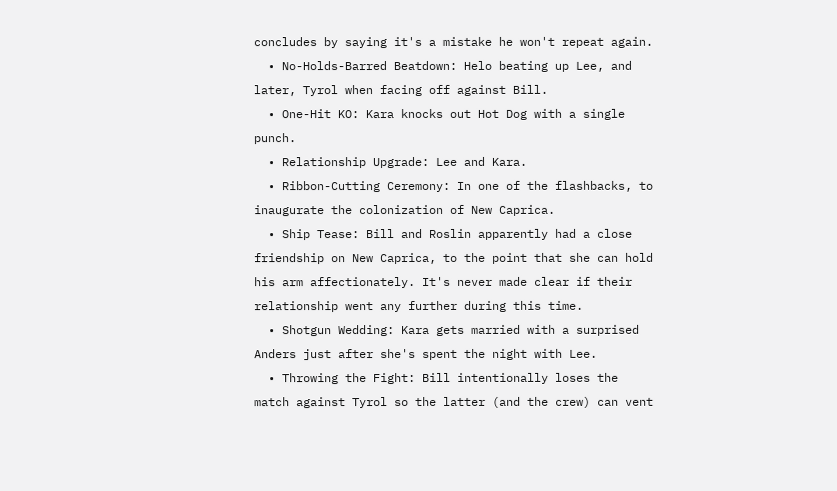concludes by saying it's a mistake he won't repeat again.
  • No-Holds-Barred Beatdown: Helo beating up Lee, and later, Tyrol when facing off against Bill.
  • One-Hit KO: Kara knocks out Hot Dog with a single punch.
  • Relationship Upgrade: Lee and Kara.
  • Ribbon-Cutting Ceremony: In one of the flashbacks, to inaugurate the colonization of New Caprica.
  • Ship Tease: Bill and Roslin apparently had a close friendship on New Caprica, to the point that she can hold his arm affectionately. It's never made clear if their relationship went any further during this time.
  • Shotgun Wedding: Kara gets married with a surprised Anders just after she's spent the night with Lee.
  • Throwing the Fight: Bill intentionally loses the match against Tyrol so the latter (and the crew) can vent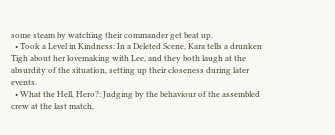some steam by watching their commander get beat up.
  • Took a Level in Kindness: In a Deleted Scene, Kara tells a drunken Tigh about her lovemaking with Lee, and they both laugh at the absurdity of the situation, setting up their closeness during later events.
  • What the Hell, Hero?: Judging by the behaviour of the assembled crew at the last match,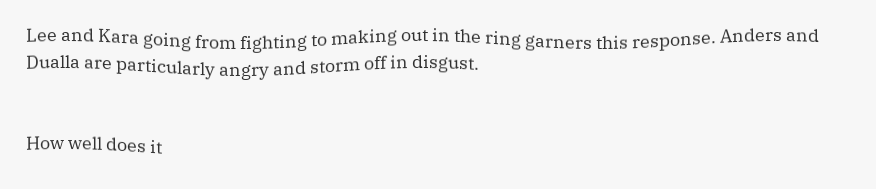Lee and Kara going from fighting to making out in the ring garners this response. Anders and Dualla are particularly angry and storm off in disgust.


How well does it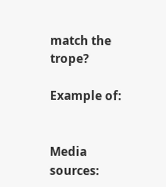match the trope?

Example of:


Media sources: